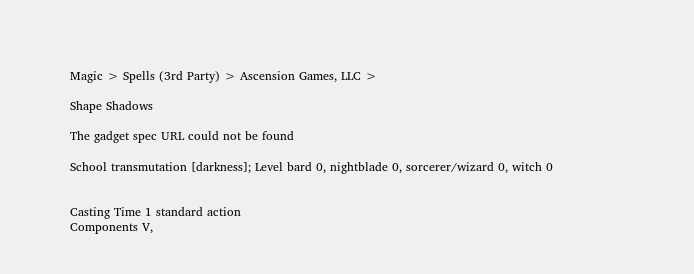Magic > Spells (3rd Party) > Ascension Games, LLC >

Shape Shadows

The gadget spec URL could not be found

School transmutation [darkness]; Level bard 0, nightblade 0, sorcerer/wizard 0, witch 0


Casting Time 1 standard action
Components V,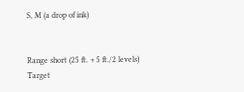S, M (a drop of ink)


Range short (25 ft. + 5 ft./2 levels)
Target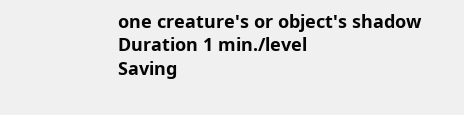one creature's or object's shadow
Duration 1 min./level
Saving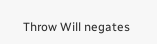Throw Will negates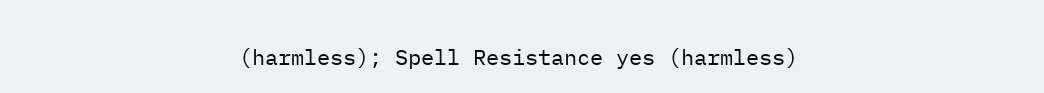(harmless); Spell Resistance yes (harmless)